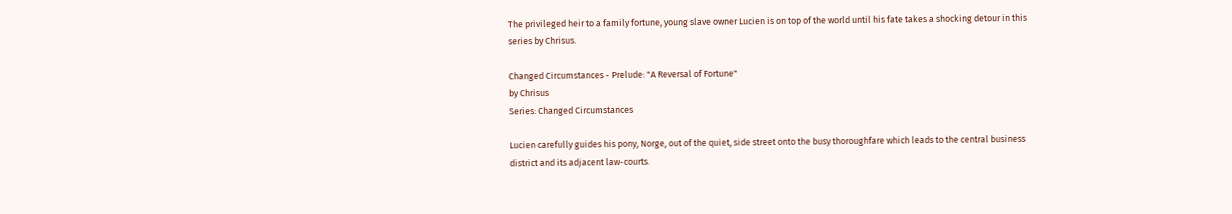The privileged heir to a family fortune, young slave owner Lucien is on top of the world until his fate takes a shocking detour in this series by Chrisus.

Changed Circumstances - Prelude: "A Reversal of Fortune"
by Chrisus
Series: Changed Circumstances

Lucien carefully guides his pony, Norge, out of the quiet, side street onto the busy thoroughfare which leads to the central business district and its adjacent law-courts.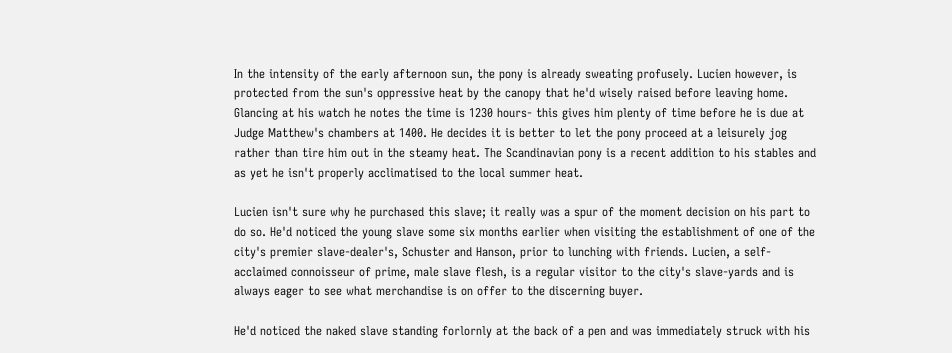In the intensity of the early afternoon sun, the pony is already sweating profusely. Lucien however, is protected from the sun's oppressive heat by the canopy that he'd wisely raised before leaving home. Glancing at his watch he notes the time is 1230 hours- this gives him plenty of time before he is due at Judge Matthew's chambers at 1400. He decides it is better to let the pony proceed at a leisurely jog rather than tire him out in the steamy heat. The Scandinavian pony is a recent addition to his stables and as yet he isn't properly acclimatised to the local summer heat.

Lucien isn't sure why he purchased this slave; it really was a spur of the moment decision on his part to do so. He'd noticed the young slave some six months earlier when visiting the establishment of one of the city's premier slave-dealer's, Schuster and Hanson, prior to lunching with friends. Lucien, a self-acclaimed connoisseur of prime, male slave flesh, is a regular visitor to the city's slave-yards and is always eager to see what merchandise is on offer to the discerning buyer.

He'd noticed the naked slave standing forlornly at the back of a pen and was immediately struck with his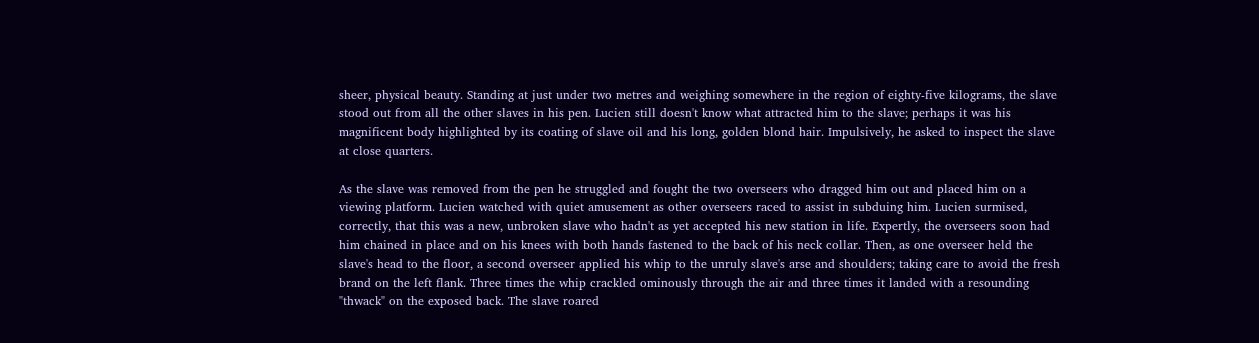sheer, physical beauty. Standing at just under two metres and weighing somewhere in the region of eighty-five kilograms, the slave stood out from all the other slaves in his pen. Lucien still doesn't know what attracted him to the slave; perhaps it was his magnificent body highlighted by its coating of slave oil and his long, golden blond hair. Impulsively, he asked to inspect the slave at close quarters.

As the slave was removed from the pen he struggled and fought the two overseers who dragged him out and placed him on a viewing platform. Lucien watched with quiet amusement as other overseers raced to assist in subduing him. Lucien surmised, correctly, that this was a new, unbroken slave who hadn't as yet accepted his new station in life. Expertly, the overseers soon had him chained in place and on his knees with both hands fastened to the back of his neck collar. Then, as one overseer held the slave's head to the floor, a second overseer applied his whip to the unruly slave's arse and shoulders; taking care to avoid the fresh brand on the left flank. Three times the whip crackled ominously through the air and three times it landed with a resounding "thwack" on the exposed back. The slave roared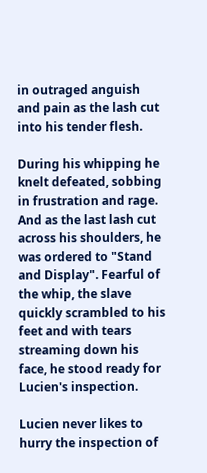in outraged anguish and pain as the lash cut into his tender flesh.

During his whipping he knelt defeated, sobbing in frustration and rage. And as the last lash cut across his shoulders, he was ordered to "Stand and Display". Fearful of the whip, the slave quickly scrambled to his feet and with tears streaming down his face, he stood ready for Lucien's inspection.

Lucien never likes to hurry the inspection of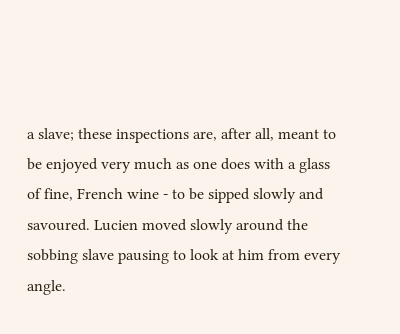a slave; these inspections are, after all, meant to be enjoyed very much as one does with a glass of fine, French wine - to be sipped slowly and savoured. Lucien moved slowly around the sobbing slave pausing to look at him from every angle.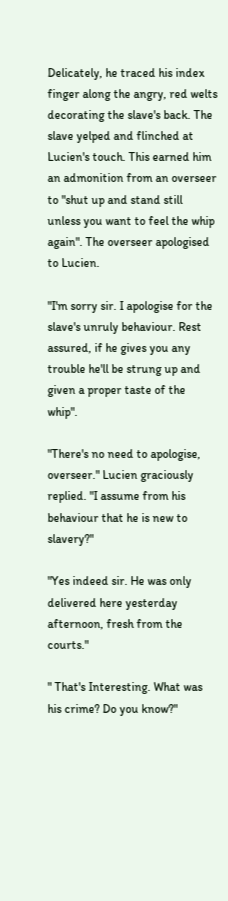Delicately, he traced his index finger along the angry, red welts decorating the slave's back. The slave yelped and flinched at Lucien's touch. This earned him an admonition from an overseer to "shut up and stand still unless you want to feel the whip again". The overseer apologised to Lucien.

"I'm sorry sir. I apologise for the slave's unruly behaviour. Rest assured, if he gives you any trouble he'll be strung up and given a proper taste of the whip".

"There's no need to apologise, overseer." Lucien graciously replied. "I assume from his behaviour that he is new to slavery?"

"Yes indeed sir. He was only delivered here yesterday afternoon, fresh from the courts."

" That's Interesting. What was his crime? Do you know?"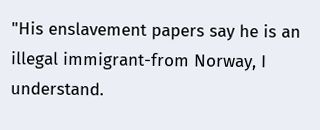"His enslavement papers say he is an illegal immigrant-from Norway, I understand.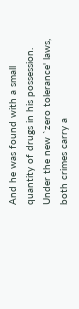And he was found with a small quantity of drugs in his possession. Under the new `zero tolerance' laws, both crimes carry a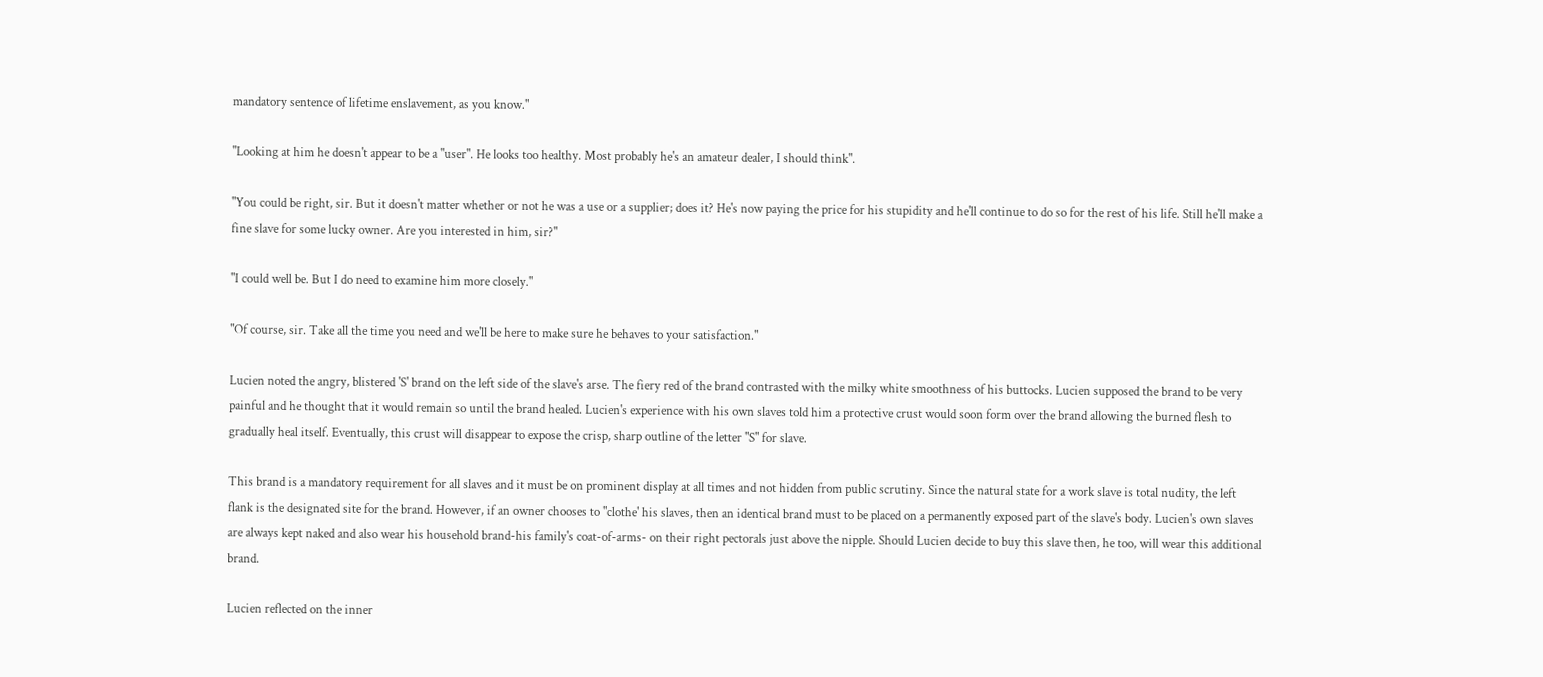mandatory sentence of lifetime enslavement, as you know."

"Looking at him he doesn't appear to be a "user". He looks too healthy. Most probably he's an amateur dealer, I should think".

"You could be right, sir. But it doesn't matter whether or not he was a use or a supplier; does it? He's now paying the price for his stupidity and he'll continue to do so for the rest of his life. Still he'll make a fine slave for some lucky owner. Are you interested in him, sir?"

"I could well be. But I do need to examine him more closely."

"Of course, sir. Take all the time you need and we'll be here to make sure he behaves to your satisfaction."

Lucien noted the angry, blistered 'S' brand on the left side of the slave's arse. The fiery red of the brand contrasted with the milky white smoothness of his buttocks. Lucien supposed the brand to be very painful and he thought that it would remain so until the brand healed. Lucien's experience with his own slaves told him a protective crust would soon form over the brand allowing the burned flesh to gradually heal itself. Eventually, this crust will disappear to expose the crisp, sharp outline of the letter "S" for slave.

This brand is a mandatory requirement for all slaves and it must be on prominent display at all times and not hidden from public scrutiny. Since the natural state for a work slave is total nudity, the left flank is the designated site for the brand. However, if an owner chooses to "clothe' his slaves, then an identical brand must to be placed on a permanently exposed part of the slave's body. Lucien's own slaves are always kept naked and also wear his household brand-his family's coat-of-arms- on their right pectorals just above the nipple. Should Lucien decide to buy this slave then, he too, will wear this additional brand.

Lucien reflected on the inner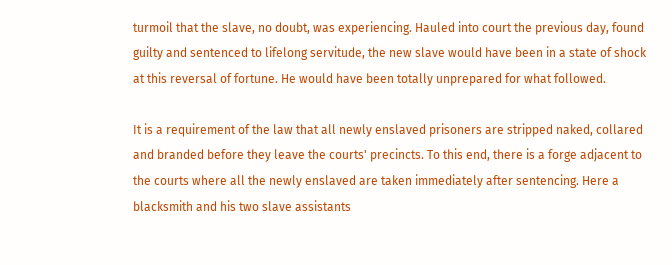turmoil that the slave, no doubt, was experiencing. Hauled into court the previous day, found guilty and sentenced to lifelong servitude, the new slave would have been in a state of shock at this reversal of fortune. He would have been totally unprepared for what followed.

It is a requirement of the law that all newly enslaved prisoners are stripped naked, collared and branded before they leave the courts' precincts. To this end, there is a forge adjacent to the courts where all the newly enslaved are taken immediately after sentencing. Here a blacksmith and his two slave assistants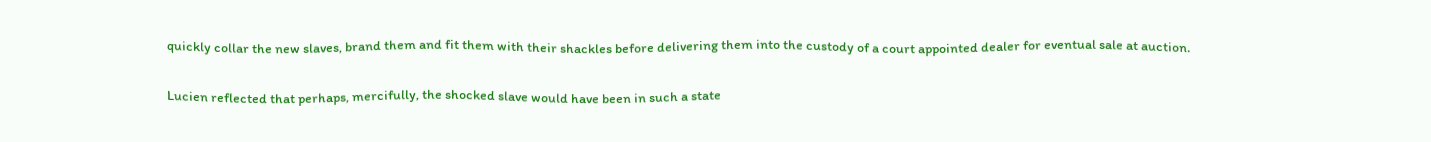quickly collar the new slaves, brand them and fit them with their shackles before delivering them into the custody of a court appointed dealer for eventual sale at auction.

Lucien reflected that perhaps, mercifully, the shocked slave would have been in such a state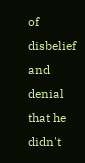of disbelief and denial that he didn't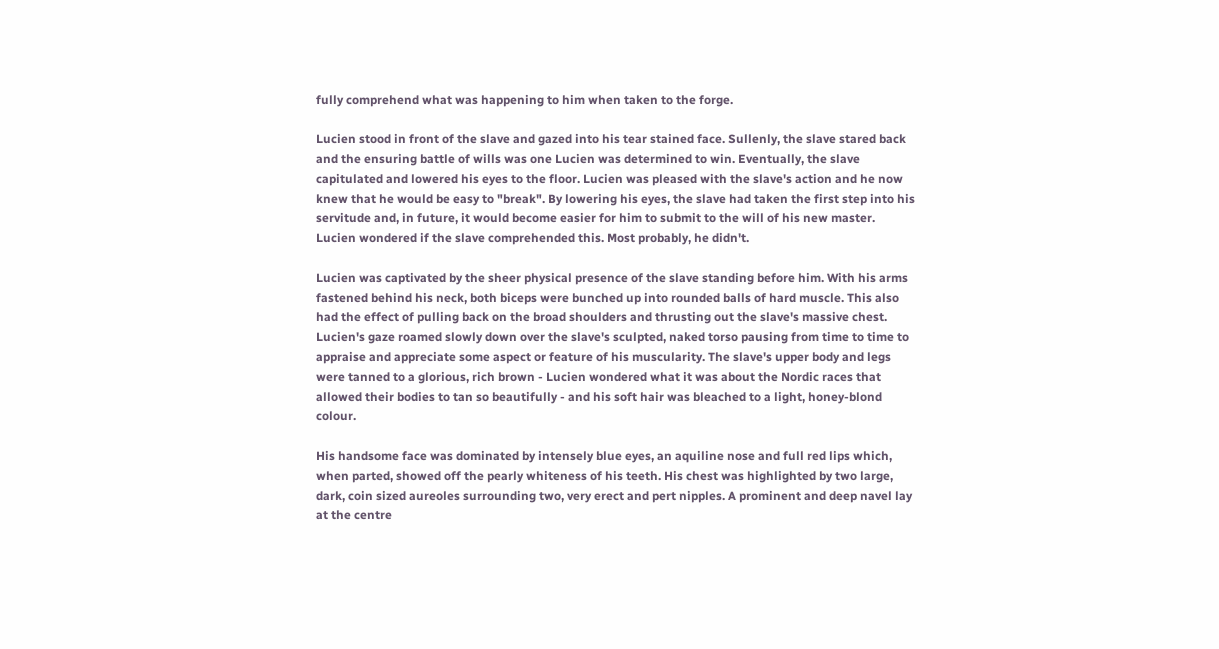fully comprehend what was happening to him when taken to the forge.

Lucien stood in front of the slave and gazed into his tear stained face. Sullenly, the slave stared back and the ensuring battle of wills was one Lucien was determined to win. Eventually, the slave capitulated and lowered his eyes to the floor. Lucien was pleased with the slave's action and he now knew that he would be easy to "break". By lowering his eyes, the slave had taken the first step into his servitude and, in future, it would become easier for him to submit to the will of his new master. Lucien wondered if the slave comprehended this. Most probably, he didn't.

Lucien was captivated by the sheer physical presence of the slave standing before him. With his arms fastened behind his neck, both biceps were bunched up into rounded balls of hard muscle. This also had the effect of pulling back on the broad shoulders and thrusting out the slave's massive chest. Lucien's gaze roamed slowly down over the slave's sculpted, naked torso pausing from time to time to appraise and appreciate some aspect or feature of his muscularity. The slave's upper body and legs were tanned to a glorious, rich brown - Lucien wondered what it was about the Nordic races that allowed their bodies to tan so beautifully - and his soft hair was bleached to a light, honey-blond colour.

His handsome face was dominated by intensely blue eyes, an aquiline nose and full red lips which, when parted, showed off the pearly whiteness of his teeth. His chest was highlighted by two large, dark, coin sized aureoles surrounding two, very erect and pert nipples. A prominent and deep navel lay at the centre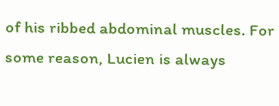of his ribbed abdominal muscles. For some reason, Lucien is always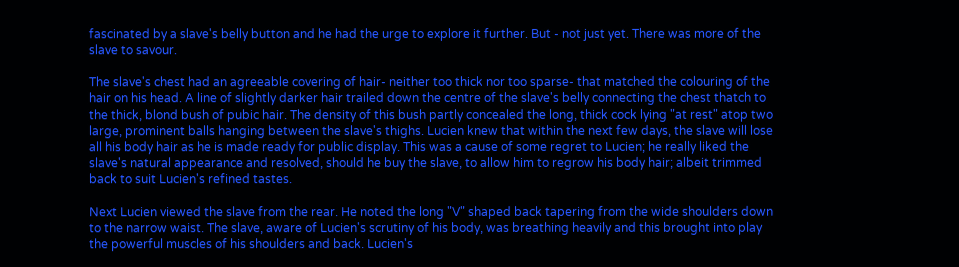fascinated by a slave's belly button and he had the urge to explore it further. But - not just yet. There was more of the slave to savour.

The slave's chest had an agreeable covering of hair- neither too thick nor too sparse- that matched the colouring of the hair on his head. A line of slightly darker hair trailed down the centre of the slave's belly connecting the chest thatch to the thick, blond bush of pubic hair. The density of this bush partly concealed the long, thick cock lying "at rest" atop two large, prominent balls hanging between the slave's thighs. Lucien knew that within the next few days, the slave will lose all his body hair as he is made ready for public display. This was a cause of some regret to Lucien; he really liked the slave's natural appearance and resolved, should he buy the slave, to allow him to regrow his body hair; albeit trimmed back to suit Lucien's refined tastes.

Next Lucien viewed the slave from the rear. He noted the long "V" shaped back tapering from the wide shoulders down to the narrow waist. The slave, aware of Lucien's scrutiny of his body, was breathing heavily and this brought into play the powerful muscles of his shoulders and back. Lucien's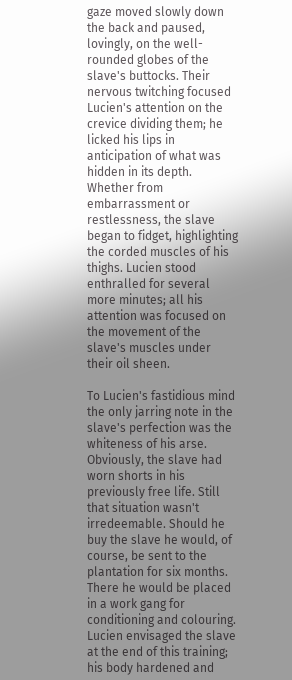gaze moved slowly down the back and paused, lovingly, on the well-rounded globes of the slave's buttocks. Their nervous twitching focused Lucien's attention on the crevice dividing them; he licked his lips in anticipation of what was hidden in its depth. Whether from embarrassment or restlessness, the slave began to fidget, highlighting the corded muscles of his thighs. Lucien stood enthralled for several more minutes; all his attention was focused on the movement of the slave's muscles under their oil sheen.

To Lucien's fastidious mind the only jarring note in the slave's perfection was the whiteness of his arse. Obviously, the slave had worn shorts in his previously free life. Still that situation wasn't irredeemable. Should he buy the slave he would, of course, be sent to the plantation for six months. There he would be placed in a work gang for conditioning and colouring. Lucien envisaged the slave at the end of this training; his body hardened and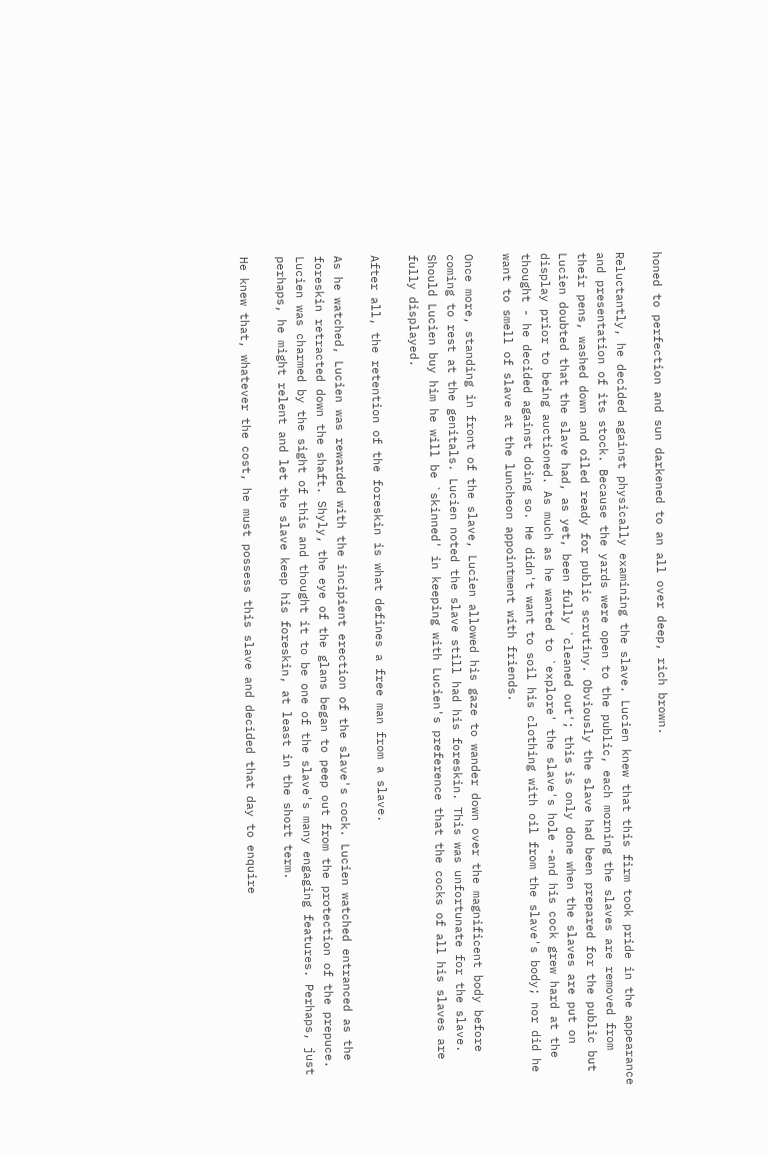honed to perfection and sun darkened to an all over deep, rich brown.

Reluctantly, he decided against physically examining the slave. Lucien knew that this firm took pride in the appearance and presentation of its stock. Because the yards were open to the public, each morning the slaves are removed from their pens, washed down and oiled ready for public scrutiny. Obviously the slave had been prepared for the public but Lucien doubted that the slave had, as yet, been fully `cleaned out'; this is only done when the slaves are put on display prior to being auctioned. As much as he wanted to `explore' the slave's hole -and his cock grew hard at the thought - he decided against doing so. He didn't want to soil his clothing with oil from the slave's body; nor did he want to smell of slave at the luncheon appointment with friends.

Once more, standing in front of the slave, Lucien allowed his gaze to wander down over the magnificent body before coming to rest at the genitals. Lucien noted the slave still had his foreskin. This was unfortunate for the slave. Should Lucien buy him he will be `skinned' in keeping with Lucien's preference that the cocks of all his slaves are fully displayed.

After all, the retention of the foreskin is what defines a free man from a slave.

As he watched, Lucien was rewarded with the incipient erection of the slave's cock. Lucien watched entranced as the foreskin retracted down the shaft. Shyly, the eye of the glans began to peep out from the protection of the prepuce. Lucien was charmed by the sight of this and thought it to be one of the slave's many engaging features. Perhaps, just perhaps, he might relent and let the slave keep his foreskin, at least in the short term.

He knew that, whatever the cost, he must possess this slave and decided that day to enquire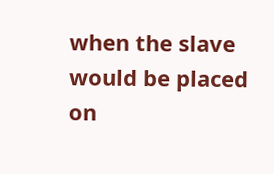when the slave would be placed on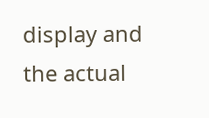display and the actual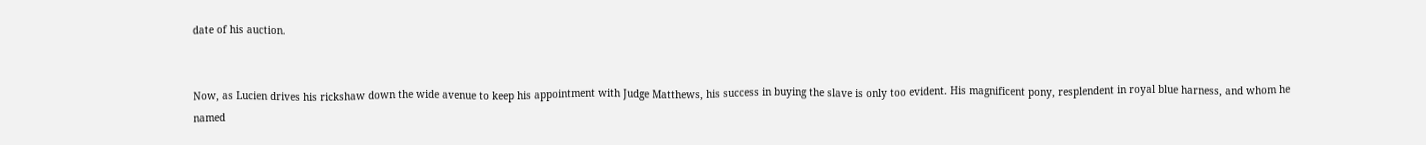date of his auction.


Now, as Lucien drives his rickshaw down the wide avenue to keep his appointment with Judge Matthews, his success in buying the slave is only too evident. His magnificent pony, resplendent in royal blue harness, and whom he named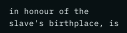in honour of the slave's birthplace, is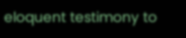eloquent testimony to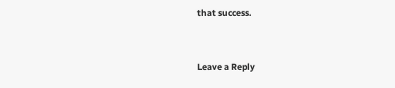that success.


Leave a Reply